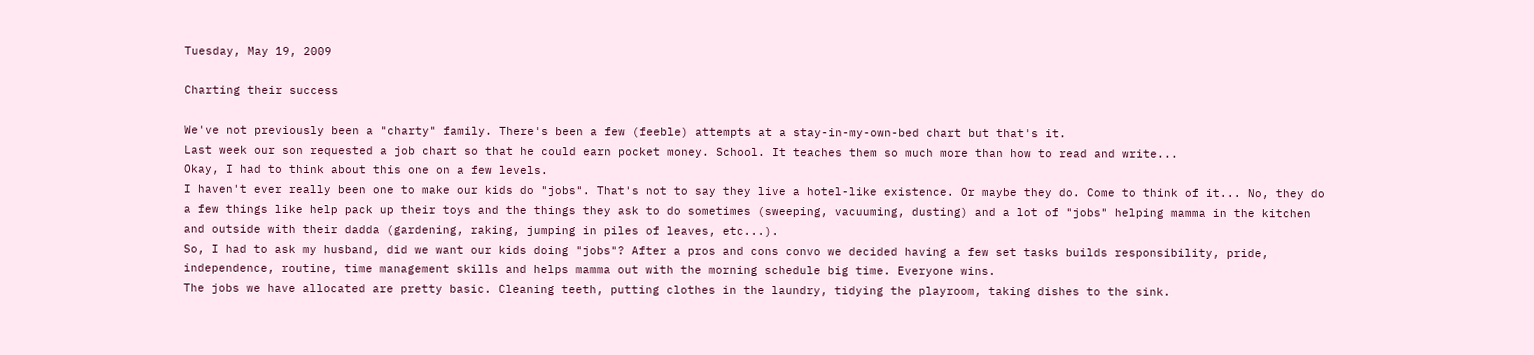Tuesday, May 19, 2009

Charting their success

We've not previously been a "charty" family. There's been a few (feeble) attempts at a stay-in-my-own-bed chart but that's it.
Last week our son requested a job chart so that he could earn pocket money. School. It teaches them so much more than how to read and write...
Okay, I had to think about this one on a few levels.
I haven't ever really been one to make our kids do "jobs". That's not to say they live a hotel-like existence. Or maybe they do. Come to think of it... No, they do a few things like help pack up their toys and the things they ask to do sometimes (sweeping, vacuuming, dusting) and a lot of "jobs" helping mamma in the kitchen and outside with their dadda (gardening, raking, jumping in piles of leaves, etc...).
So, I had to ask my husband, did we want our kids doing "jobs"? After a pros and cons convo we decided having a few set tasks builds responsibility, pride, independence, routine, time management skills and helps mamma out with the morning schedule big time. Everyone wins.
The jobs we have allocated are pretty basic. Cleaning teeth, putting clothes in the laundry, tidying the playroom, taking dishes to the sink.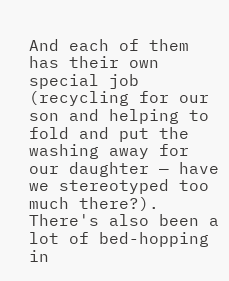And each of them has their own special job (recycling for our son and helping to fold and put the washing away for our daughter — have we stereotyped too much there?). There's also been a lot of bed-hopping in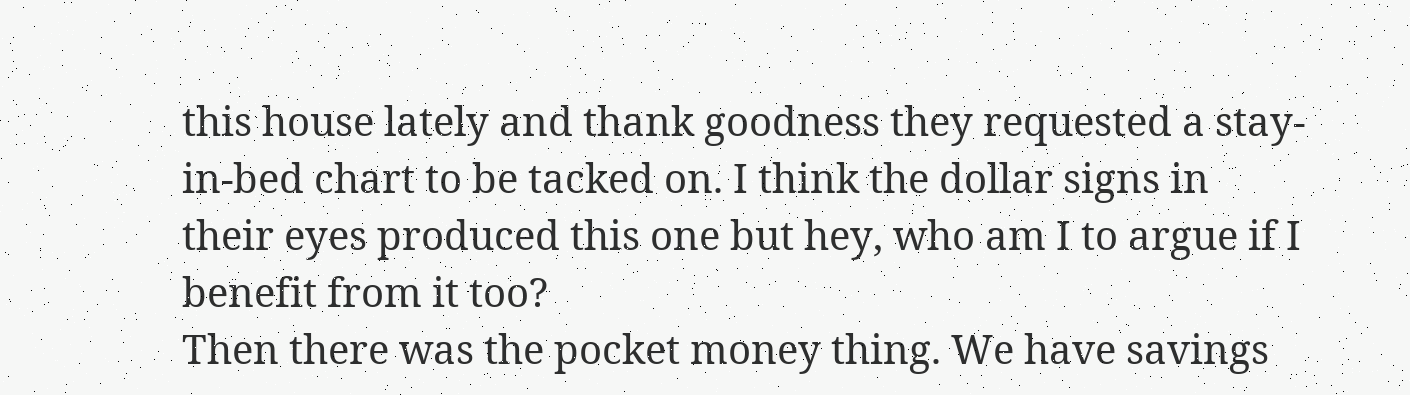this house lately and thank goodness they requested a stay-in-bed chart to be tacked on. I think the dollar signs in their eyes produced this one but hey, who am I to argue if I benefit from it too?
Then there was the pocket money thing. We have savings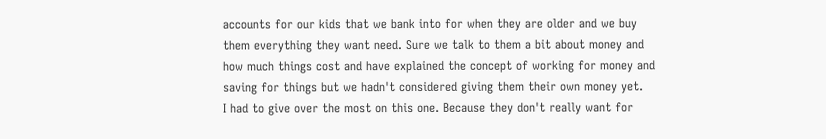accounts for our kids that we bank into for when they are older and we buy them everything they want need. Sure we talk to them a bit about money and how much things cost and have explained the concept of working for money and saving for things but we hadn't considered giving them their own money yet.
I had to give over the most on this one. Because they don't really want for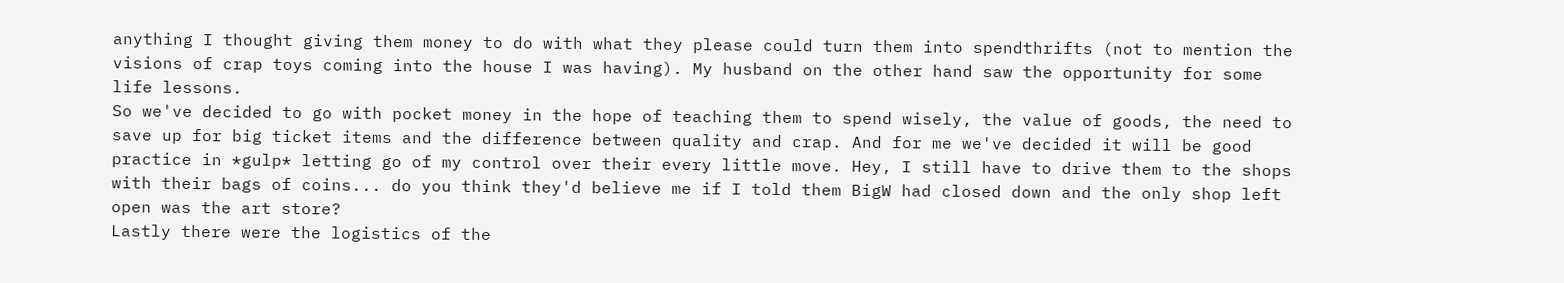anything I thought giving them money to do with what they please could turn them into spendthrifts (not to mention the visions of crap toys coming into the house I was having). My husband on the other hand saw the opportunity for some life lessons.
So we've decided to go with pocket money in the hope of teaching them to spend wisely, the value of goods, the need to save up for big ticket items and the difference between quality and crap. And for me we've decided it will be good practice in *gulp* letting go of my control over their every little move. Hey, I still have to drive them to the shops with their bags of coins... do you think they'd believe me if I told them BigW had closed down and the only shop left open was the art store?
Lastly there were the logistics of the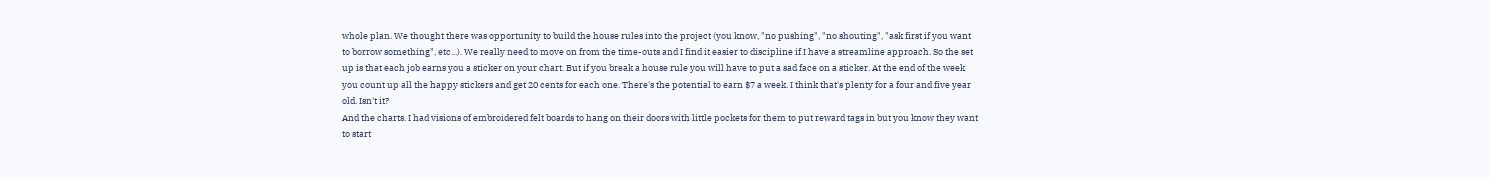whole plan. We thought there was opportunity to build the house rules into the project (you know, "no pushing", "no shouting", "ask first if you want to borrow something", etc...). We really need to move on from the time-outs and I find it easier to discipline if I have a streamline approach. So the set up is that each job earns you a sticker on your chart. But if you break a house rule you will have to put a sad face on a sticker. At the end of the week you count up all the happy stickers and get 20 cents for each one. There's the potential to earn $7 a week. I think that's plenty for a four and five year old. Isn't it?
And the charts. I had visions of embroidered felt boards to hang on their doors with little pockets for them to put reward tags in but you know they want to start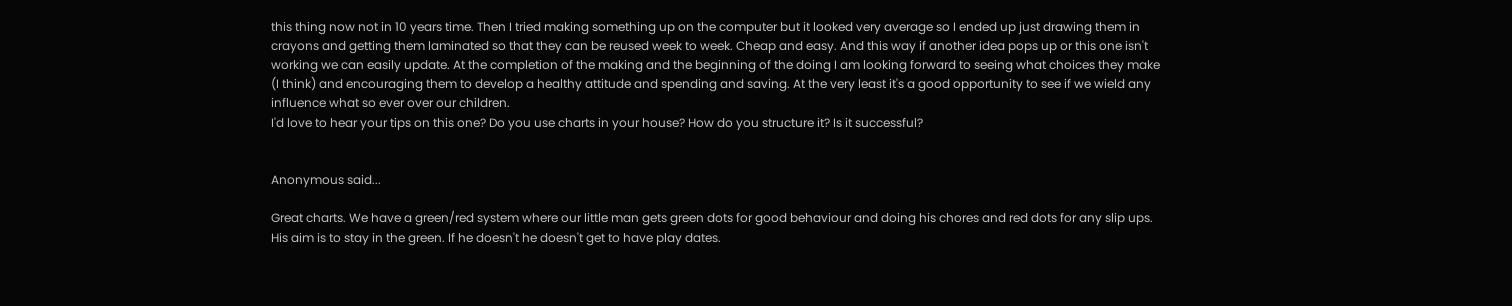this thing now not in 10 years time. Then I tried making something up on the computer but it looked very average so I ended up just drawing them in crayons and getting them laminated so that they can be reused week to week. Cheap and easy. And this way if another idea pops up or this one isn't working we can easily update. At the completion of the making and the beginning of the doing I am looking forward to seeing what choices they make (I think) and encouraging them to develop a healthy attitude and spending and saving. At the very least it's a good opportunity to see if we wield any influence what so ever over our children.
I'd love to hear your tips on this one? Do you use charts in your house? How do you structure it? Is it successful?


Anonymous said...

Great charts. We have a green/red system where our little man gets green dots for good behaviour and doing his chores and red dots for any slip ups. His aim is to stay in the green. If he doesn't he doesn't get to have play dates.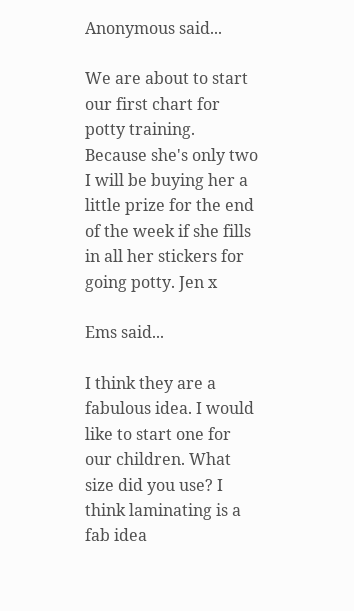Anonymous said...

We are about to start our first chart for potty training. Because she's only two I will be buying her a little prize for the end of the week if she fills in all her stickers for going potty. Jen x

Ems said...

I think they are a fabulous idea. I would like to start one for our children. What size did you use? I think laminating is a fab idea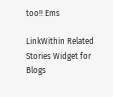too!! Ems

LinkWithin Related Stories Widget for Blogs